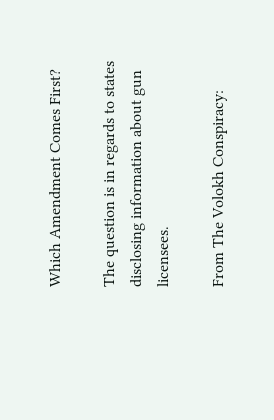Which Amendment Comes First?

The question is in regards to states disclosing information about gun licensees.

From The Volokh Conspiracy: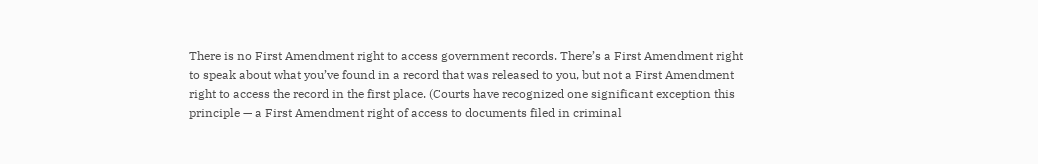There is no First Amendment right to access government records. There’s a First Amendment right to speak about what you’ve found in a record that was released to you, but not a First Amendment right to access the record in the first place. (Courts have recognized one significant exception this principle — a First Amendment right of access to documents filed in criminal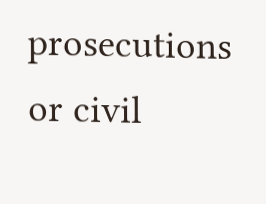prosecutions or civil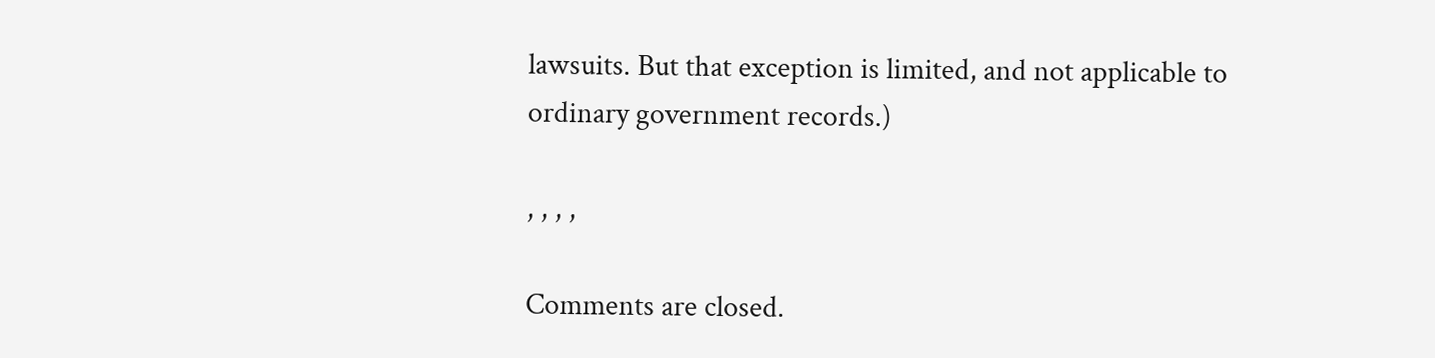lawsuits. But that exception is limited, and not applicable to ordinary government records.)

, , , ,

Comments are closed.